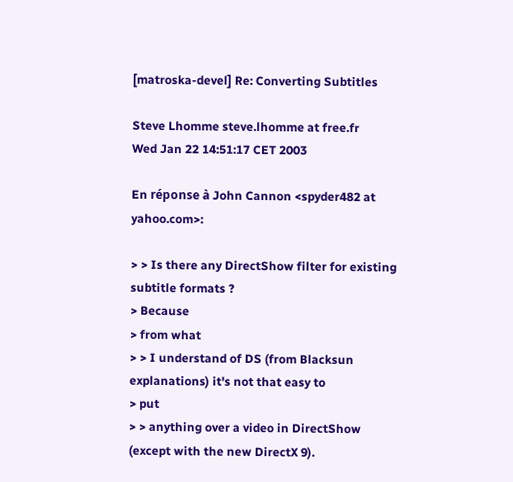[matroska-devel] Re: Converting Subtitles

Steve Lhomme steve.lhomme at free.fr
Wed Jan 22 14:51:17 CET 2003

En réponse à John Cannon <spyder482 at yahoo.com>:

> > Is there any DirectShow filter for existing subtitle formats ?
> Because
> from what
> > I understand of DS (from Blacksun explanations) it's not that easy to
> put
> > anything over a video in DirectShow (except with the new DirectX 9).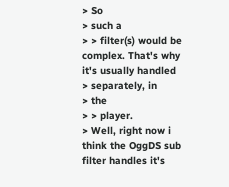> So
> such a
> > filter(s) would be complex. That's why it's usually handled
> separately, in
> the
> > player.
> Well, right now i think the OggDS sub filter handles it's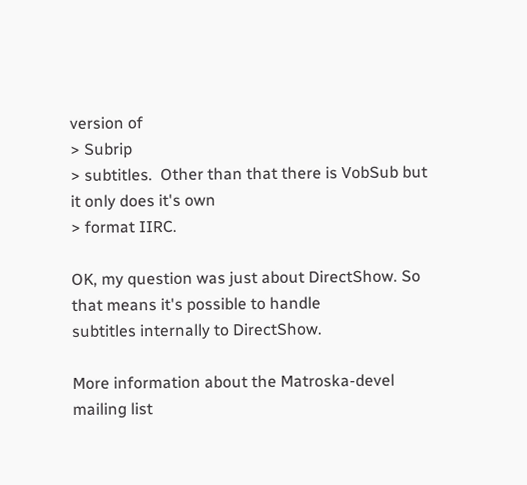version of
> Subrip
> subtitles.  Other than that there is VobSub but it only does it's own
> format IIRC.

OK, my question was just about DirectShow. So that means it's possible to handle
subtitles internally to DirectShow.

More information about the Matroska-devel mailing list